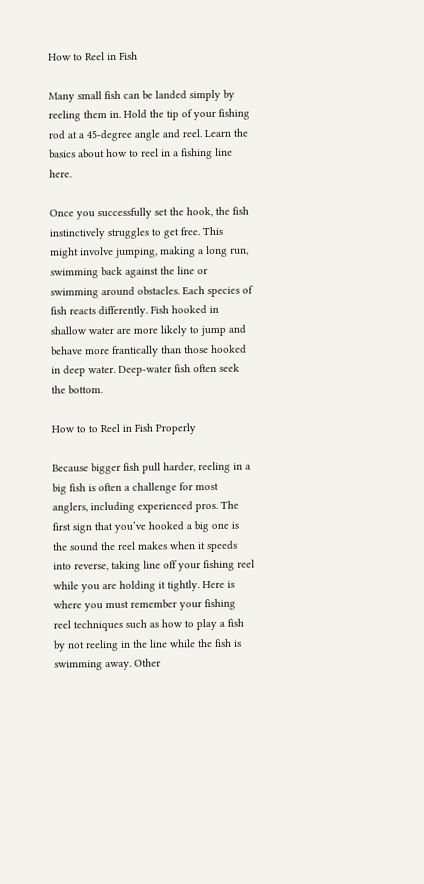How to Reel in Fish

Many small fish can be landed simply by reeling them in. Hold the tip of your fishing rod at a 45-degree angle and reel. Learn the basics about how to reel in a fishing line here.

Once you successfully set the hook, the fish instinctively struggles to get free. This might involve jumping, making a long run, swimming back against the line or swimming around obstacles. Each species of fish reacts differently. Fish hooked in shallow water are more likely to jump and behave more frantically than those hooked in deep water. Deep-water fish often seek the bottom.

How to to Reel in Fish Properly

Because bigger fish pull harder, reeling in a big fish is often a challenge for most anglers, including experienced pros. The first sign that you’ve hooked a big one is the sound the reel makes when it speeds into reverse, taking line off your fishing reel while you are holding it tightly. Here is where you must remember your fishing reel techniques such as how to play a fish by not reeling in the line while the fish is swimming away. Other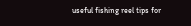useful fishing reel tips for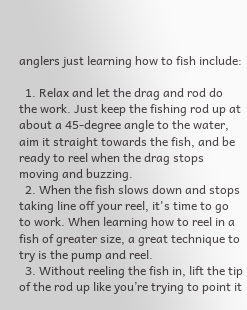anglers just learning how to fish include:

  1. Relax and let the drag and rod do the work. Just keep the fishing rod up at about a 45-degree angle to the water, aim it straight towards the fish, and be ready to reel when the drag stops moving and buzzing.
  2. When the fish slows down and stops taking line off your reel, it's time to go to work. When learning how to reel in a fish of greater size, a great technique to try is the pump and reel.
  3. Without reeling the fish in, lift the tip of the rod up like you’re trying to point it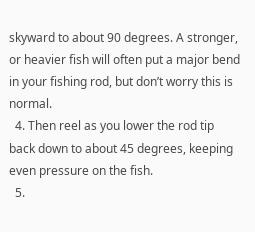skyward to about 90 degrees. A stronger, or heavier fish will often put a major bend in your fishing rod, but don’t worry this is normal.
  4. Then reel as you lower the rod tip back down to about 45 degrees, keeping even pressure on the fish.
  5.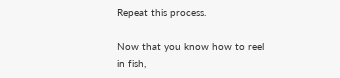Repeat this process.

Now that you know how to reel in fish,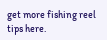get more fishing reel tips here.